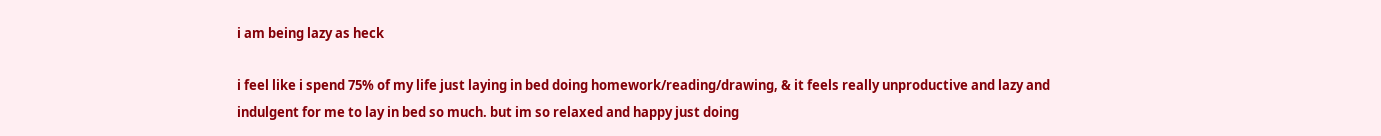i am being lazy as heck

i feel like i spend 75% of my life just laying in bed doing homework/reading/drawing, & it feels really unproductive and lazy and indulgent for me to lay in bed so much. but im so relaxed and happy just doing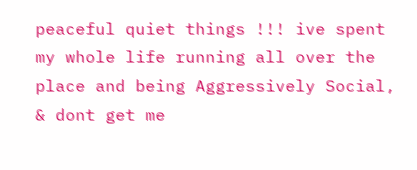peaceful quiet things !!! ive spent my whole life running all over the place and being Aggressively Social, & dont get me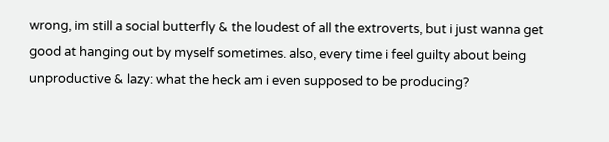wrong, im still a social butterfly & the loudest of all the extroverts, but i just wanna get good at hanging out by myself sometimes. also, every time i feel guilty about being unproductive & lazy: what the heck am i even supposed to be producing?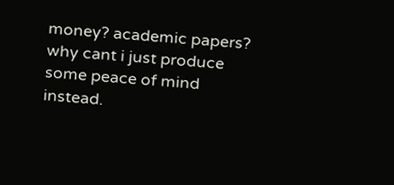money? academic papers? why cant i just produce some peace of mind instead.